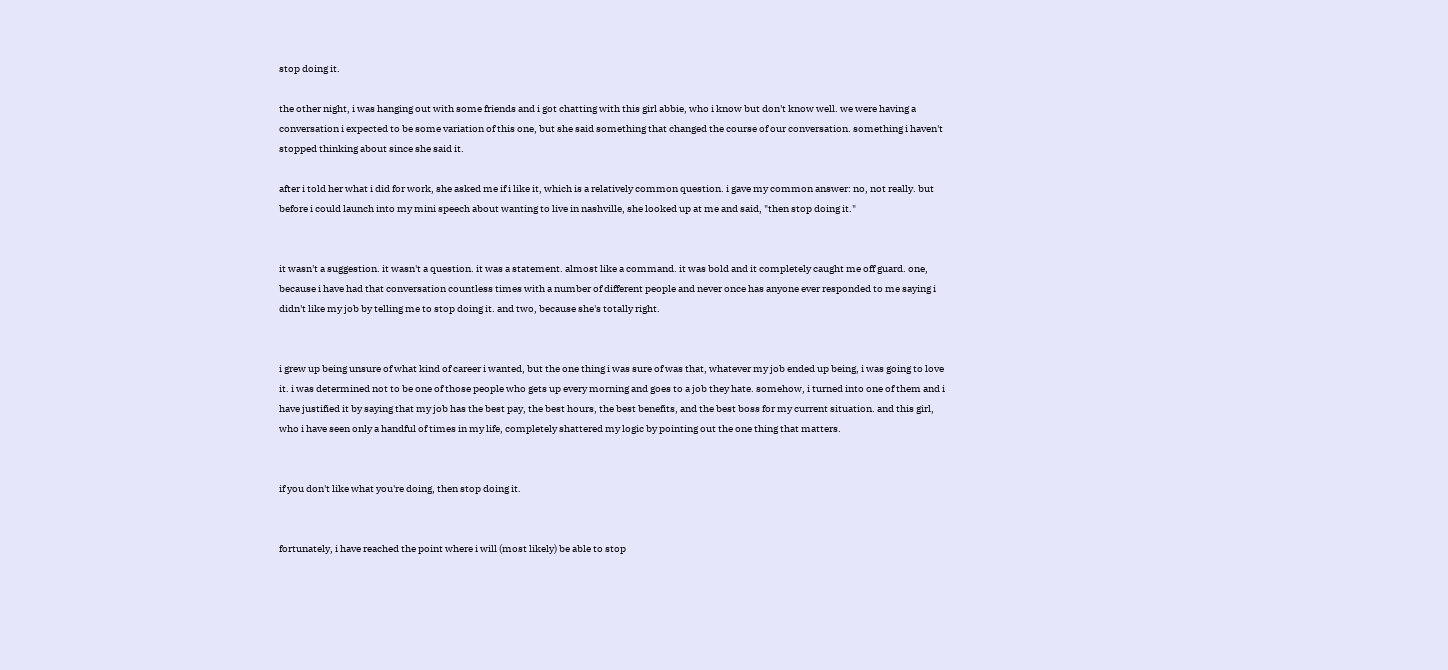stop doing it.

the other night, i was hanging out with some friends and i got chatting with this girl abbie, who i know but don't know well. we were having a conversation i expected to be some variation of this one, but she said something that changed the course of our conversation. something i haven't stopped thinking about since she said it.

after i told her what i did for work, she asked me if i like it, which is a relatively common question. i gave my common answer: no, not really. but before i could launch into my mini speech about wanting to live in nashville, she looked up at me and said, "then stop doing it."


it wasn't a suggestion. it wasn't a question. it was a statement. almost like a command. it was bold and it completely caught me off guard. one, because i have had that conversation countless times with a number of different people and never once has anyone ever responded to me saying i didn't like my job by telling me to stop doing it. and two, because she's totally right.


i grew up being unsure of what kind of career i wanted, but the one thing i was sure of was that, whatever my job ended up being, i was going to love it. i was determined not to be one of those people who gets up every morning and goes to a job they hate. somehow, i turned into one of them and i have justified it by saying that my job has the best pay, the best hours, the best benefits, and the best boss for my current situation. and this girl, who i have seen only a handful of times in my life, completely shattered my logic by pointing out the one thing that matters.


if you don't like what you're doing, then stop doing it.


fortunately, i have reached the point where i will (most likely) be able to stop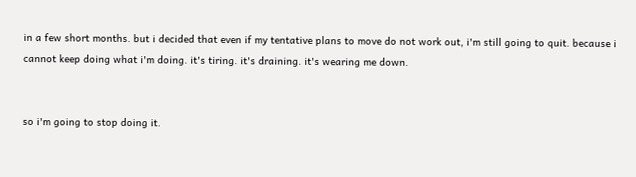in a few short months. but i decided that even if my tentative plans to move do not work out, i'm still going to quit. because i cannot keep doing what i'm doing. it's tiring. it's draining. it's wearing me down.


so i'm going to stop doing it.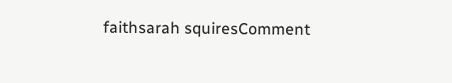faithsarah squiresComment